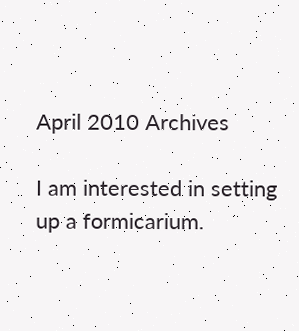April 2010 Archives

I am interested in setting up a formicarium.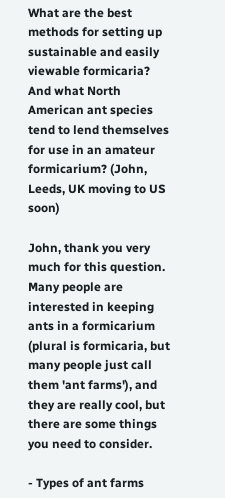What are the best methods for setting up sustainable and easily viewable formicaria? And what North American ant species tend to lend themselves for use in an amateur formicarium? (John, Leeds, UK moving to US soon)

John, thank you very much for this question. Many people are interested in keeping ants in a formicarium (plural is formicaria, but many people just call them 'ant farms'), and they are really cool, but there are some things you need to consider.

- Types of ant farms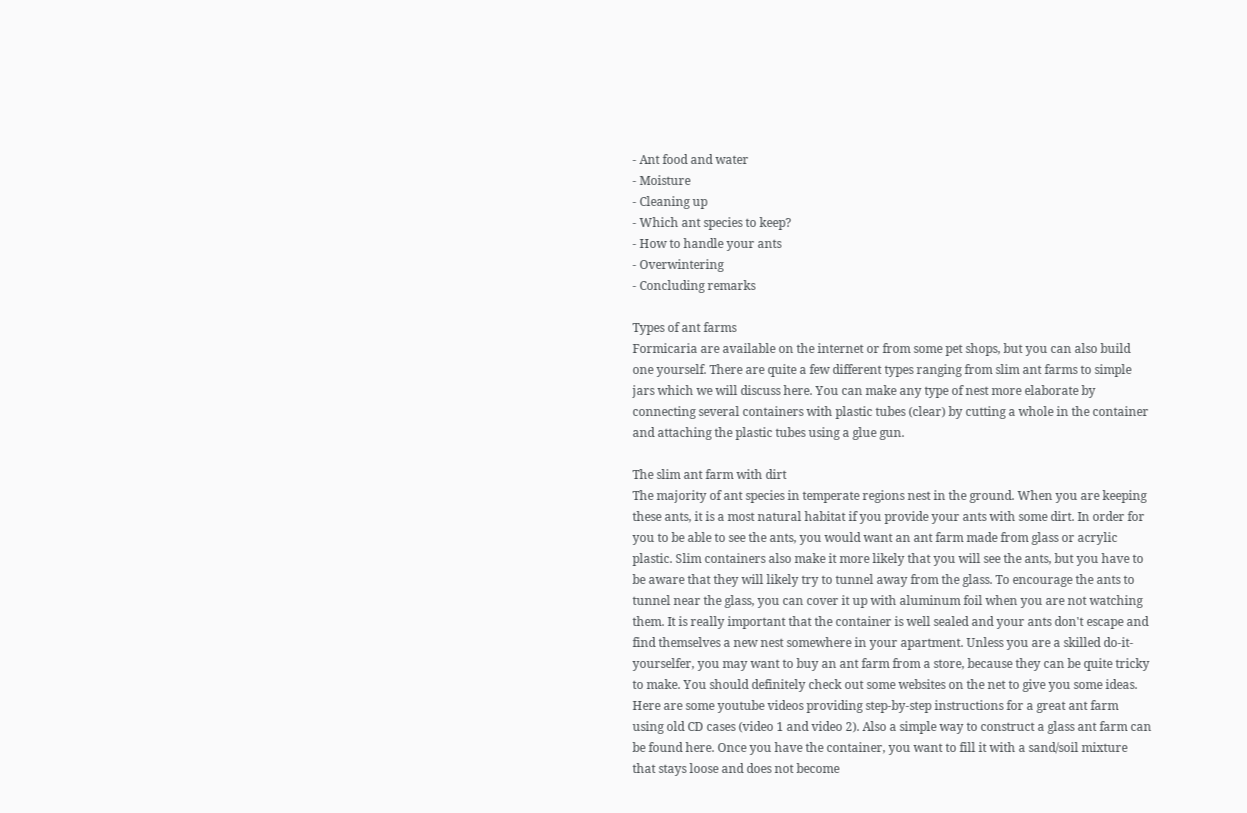- Ant food and water
- Moisture
- Cleaning up
- Which ant species to keep?
- How to handle your ants
- Overwintering
- Concluding remarks

Types of ant farms
Formicaria are available on the internet or from some pet shops, but you can also build one yourself. There are quite a few different types ranging from slim ant farms to simple jars which we will discuss here. You can make any type of nest more elaborate by connecting several containers with plastic tubes (clear) by cutting a whole in the container and attaching the plastic tubes using a glue gun.

The slim ant farm with dirt
The majority of ant species in temperate regions nest in the ground. When you are keeping these ants, it is a most natural habitat if you provide your ants with some dirt. In order for you to be able to see the ants, you would want an ant farm made from glass or acrylic plastic. Slim containers also make it more likely that you will see the ants, but you have to be aware that they will likely try to tunnel away from the glass. To encourage the ants to tunnel near the glass, you can cover it up with aluminum foil when you are not watching them. It is really important that the container is well sealed and your ants don't escape and find themselves a new nest somewhere in your apartment. Unless you are a skilled do-it-yourselfer, you may want to buy an ant farm from a store, because they can be quite tricky to make. You should definitely check out some websites on the net to give you some ideas. Here are some youtube videos providing step-by-step instructions for a great ant farm using old CD cases (video 1 and video 2). Also a simple way to construct a glass ant farm can be found here. Once you have the container, you want to fill it with a sand/soil mixture that stays loose and does not become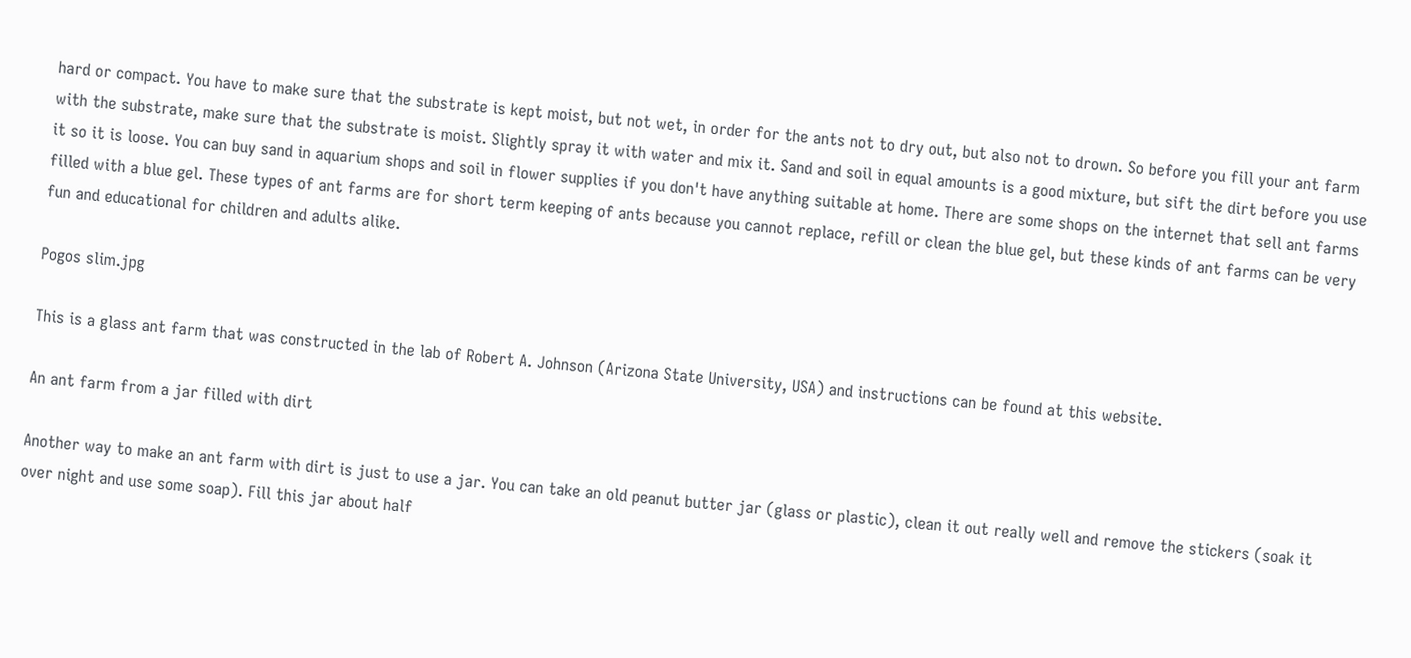hard or compact. You have to make sure that the substrate is kept moist, but not wet, in order for the ants not to dry out, but also not to drown. So before you fill your ant farm with the substrate, make sure that the substrate is moist. Slightly spray it with water and mix it. Sand and soil in equal amounts is a good mixture, but sift the dirt before you use it so it is loose. You can buy sand in aquarium shops and soil in flower supplies if you don't have anything suitable at home. There are some shops on the internet that sell ant farms filled with a blue gel. These types of ant farms are for short term keeping of ants because you cannot replace, refill or clean the blue gel, but these kinds of ant farms can be very fun and educational for children and adults alike.

Pogos slim.jpg

This is a glass ant farm that was constructed in the lab of Robert A. Johnson (Arizona State University, USA) and instructions can be found at this website.

An ant farm from a jar filled with dirt

Another way to make an ant farm with dirt is just to use a jar. You can take an old peanut butter jar (glass or plastic), clean it out really well and remove the stickers (soak it over night and use some soap). Fill this jar about half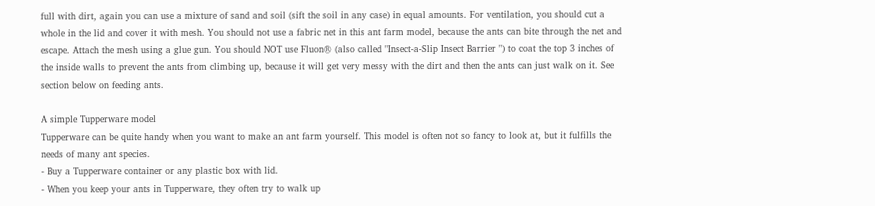full with dirt, again you can use a mixture of sand and soil (sift the soil in any case) in equal amounts. For ventilation, you should cut a whole in the lid and cover it with mesh. You should not use a fabric net in this ant farm model, because the ants can bite through the net and escape. Attach the mesh using a glue gun. You should NOT use Fluon® (also called "Insect-a-Slip Insect Barrier ") to coat the top 3 inches of the inside walls to prevent the ants from climbing up, because it will get very messy with the dirt and then the ants can just walk on it. See section below on feeding ants.

A simple Tupperware model
Tupperware can be quite handy when you want to make an ant farm yourself. This model is often not so fancy to look at, but it fulfills the needs of many ant species.
- Buy a Tupperware container or any plastic box with lid.
- When you keep your ants in Tupperware, they often try to walk up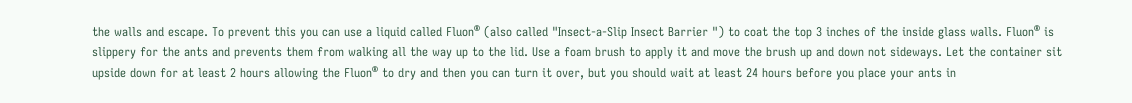the walls and escape. To prevent this you can use a liquid called Fluon® (also called "Insect-a-Slip Insect Barrier ") to coat the top 3 inches of the inside glass walls. Fluon® is slippery for the ants and prevents them from walking all the way up to the lid. Use a foam brush to apply it and move the brush up and down not sideways. Let the container sit upside down for at least 2 hours allowing the Fluon® to dry and then you can turn it over, but you should wait at least 24 hours before you place your ants in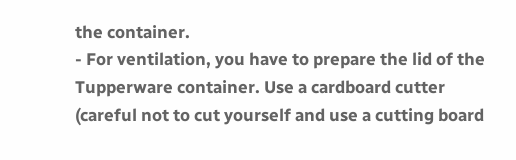the container.
- For ventilation, you have to prepare the lid of the Tupperware container. Use a cardboard cutter (careful not to cut yourself and use a cutting board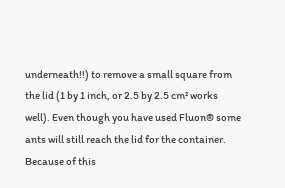underneath!!) to remove a small square from the lid (1 by 1 inch, or 2.5 by 2.5 cm² works well). Even though you have used Fluon® some ants will still reach the lid for the container. Because of this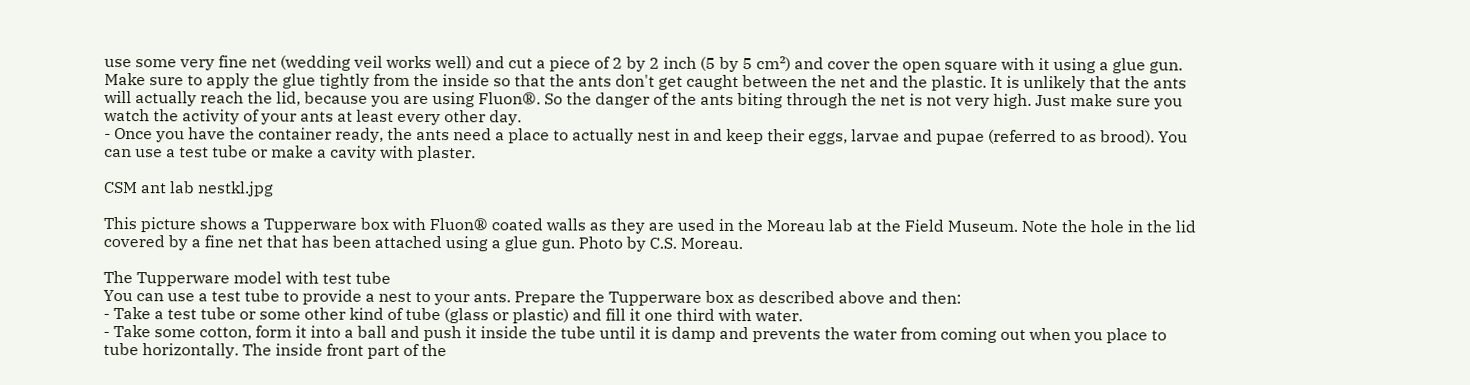use some very fine net (wedding veil works well) and cut a piece of 2 by 2 inch (5 by 5 cm²) and cover the open square with it using a glue gun. Make sure to apply the glue tightly from the inside so that the ants don't get caught between the net and the plastic. It is unlikely that the ants will actually reach the lid, because you are using Fluon®. So the danger of the ants biting through the net is not very high. Just make sure you watch the activity of your ants at least every other day.
- Once you have the container ready, the ants need a place to actually nest in and keep their eggs, larvae and pupae (referred to as brood). You can use a test tube or make a cavity with plaster.

CSM ant lab nestkl.jpg

This picture shows a Tupperware box with Fluon® coated walls as they are used in the Moreau lab at the Field Museum. Note the hole in the lid covered by a fine net that has been attached using a glue gun. Photo by C.S. Moreau.

The Tupperware model with test tube
You can use a test tube to provide a nest to your ants. Prepare the Tupperware box as described above and then:
- Take a test tube or some other kind of tube (glass or plastic) and fill it one third with water.
- Take some cotton, form it into a ball and push it inside the tube until it is damp and prevents the water from coming out when you place to tube horizontally. The inside front part of the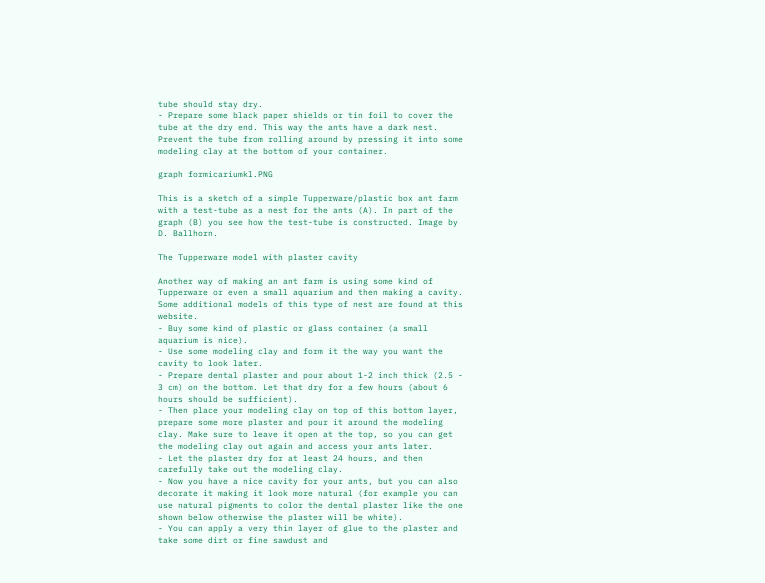tube should stay dry.
- Prepare some black paper shields or tin foil to cover the tube at the dry end. This way the ants have a dark nest. Prevent the tube from rolling around by pressing it into some modeling clay at the bottom of your container.

graph formicariumkl.PNG

This is a sketch of a simple Tupperware/plastic box ant farm with a test-tube as a nest for the ants (A). In part of the graph (B) you see how the test-tube is constructed. Image by D. Ballhorn.

The Tupperware model with plaster cavity

Another way of making an ant farm is using some kind of Tupperware or even a small aquarium and then making a cavity. Some additional models of this type of nest are found at this website.
- Buy some kind of plastic or glass container (a small aquarium is nice).
- Use some modeling clay and form it the way you want the cavity to look later.
- Prepare dental plaster and pour about 1-2 inch thick (2.5 - 3 cm) on the bottom. Let that dry for a few hours (about 6 hours should be sufficient).
- Then place your modeling clay on top of this bottom layer, prepare some more plaster and pour it around the modeling clay. Make sure to leave it open at the top, so you can get the modeling clay out again and access your ants later.
- Let the plaster dry for at least 24 hours, and then carefully take out the modeling clay.
- Now you have a nice cavity for your ants, but you can also decorate it making it look more natural (for example you can use natural pigments to color the dental plaster like the one shown below otherwise the plaster will be white).
- You can apply a very thin layer of glue to the plaster and take some dirt or fine sawdust and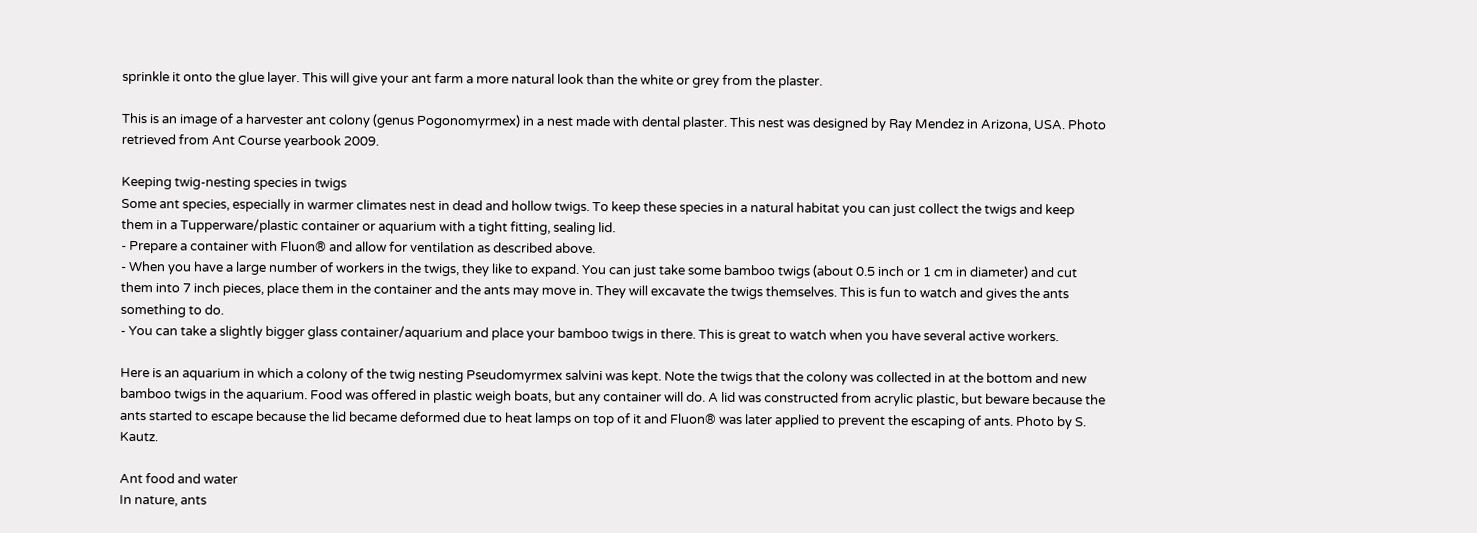sprinkle it onto the glue layer. This will give your ant farm a more natural look than the white or grey from the plaster.

This is an image of a harvester ant colony (genus Pogonomyrmex) in a nest made with dental plaster. This nest was designed by Ray Mendez in Arizona, USA. Photo retrieved from Ant Course yearbook 2009.

Keeping twig-nesting species in twigs
Some ant species, especially in warmer climates nest in dead and hollow twigs. To keep these species in a natural habitat you can just collect the twigs and keep them in a Tupperware/plastic container or aquarium with a tight fitting, sealing lid.
- Prepare a container with Fluon® and allow for ventilation as described above.
- When you have a large number of workers in the twigs, they like to expand. You can just take some bamboo twigs (about 0.5 inch or 1 cm in diameter) and cut them into 7 inch pieces, place them in the container and the ants may move in. They will excavate the twigs themselves. This is fun to watch and gives the ants something to do.
- You can take a slightly bigger glass container/aquarium and place your bamboo twigs in there. This is great to watch when you have several active workers.

Here is an aquarium in which a colony of the twig nesting Pseudomyrmex salvini was kept. Note the twigs that the colony was collected in at the bottom and new bamboo twigs in the aquarium. Food was offered in plastic weigh boats, but any container will do. A lid was constructed from acrylic plastic, but beware because the ants started to escape because the lid became deformed due to heat lamps on top of it and Fluon® was later applied to prevent the escaping of ants. Photo by S. Kautz.

Ant food and water
In nature, ants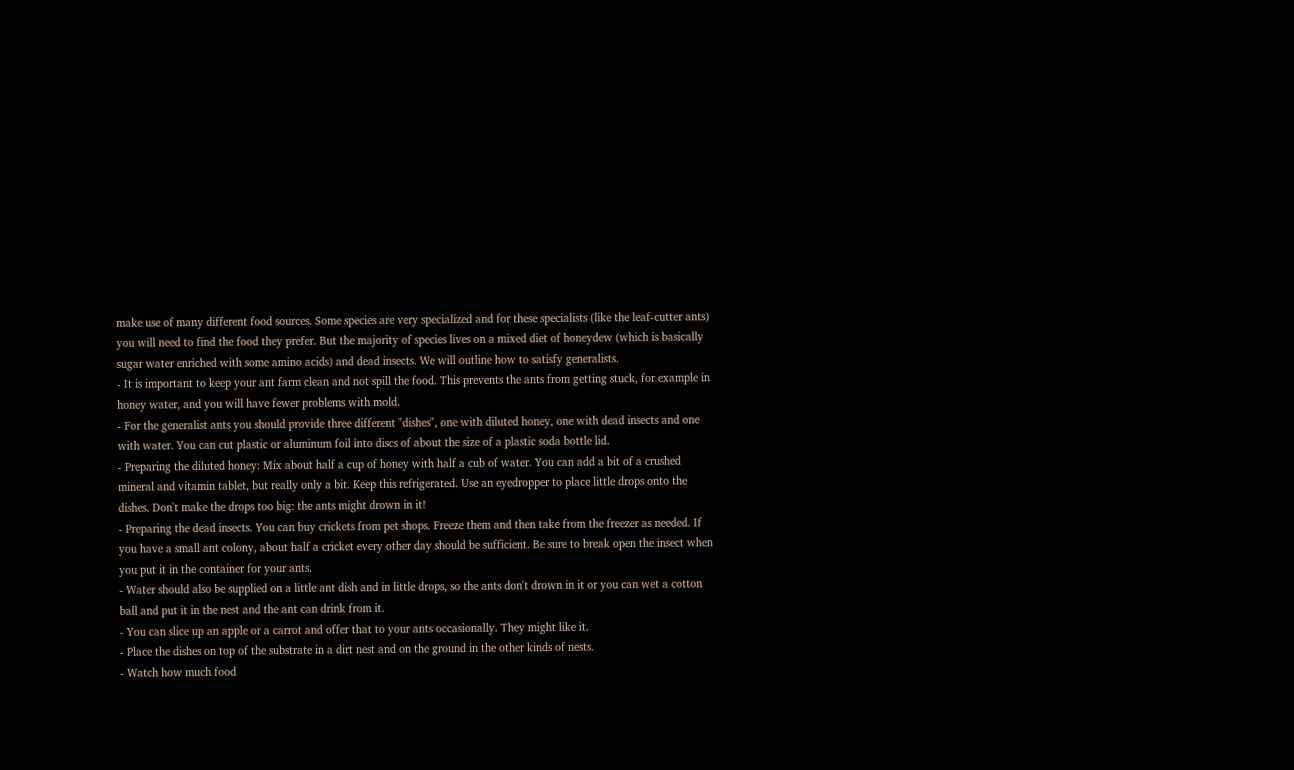make use of many different food sources. Some species are very specialized and for these specialists (like the leaf-cutter ants) you will need to find the food they prefer. But the majority of species lives on a mixed diet of honeydew (which is basically sugar water enriched with some amino acids) and dead insects. We will outline how to satisfy generalists.
- It is important to keep your ant farm clean and not spill the food. This prevents the ants from getting stuck, for example in honey water, and you will have fewer problems with mold.
- For the generalist ants you should provide three different "dishes", one with diluted honey, one with dead insects and one with water. You can cut plastic or aluminum foil into discs of about the size of a plastic soda bottle lid.
- Preparing the diluted honey: Mix about half a cup of honey with half a cub of water. You can add a bit of a crushed mineral and vitamin tablet, but really only a bit. Keep this refrigerated. Use an eyedropper to place little drops onto the dishes. Don't make the drops too big: the ants might drown in it!
- Preparing the dead insects. You can buy crickets from pet shops. Freeze them and then take from the freezer as needed. If you have a small ant colony, about half a cricket every other day should be sufficient. Be sure to break open the insect when you put it in the container for your ants.
- Water should also be supplied on a little ant dish and in little drops, so the ants don't drown in it or you can wet a cotton ball and put it in the nest and the ant can drink from it.
- You can slice up an apple or a carrot and offer that to your ants occasionally. They might like it.
- Place the dishes on top of the substrate in a dirt nest and on the ground in the other kinds of nests.
- Watch how much food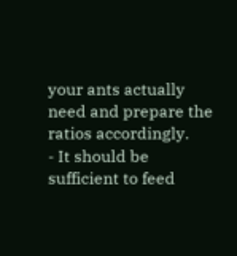your ants actually need and prepare the ratios accordingly.
- It should be sufficient to feed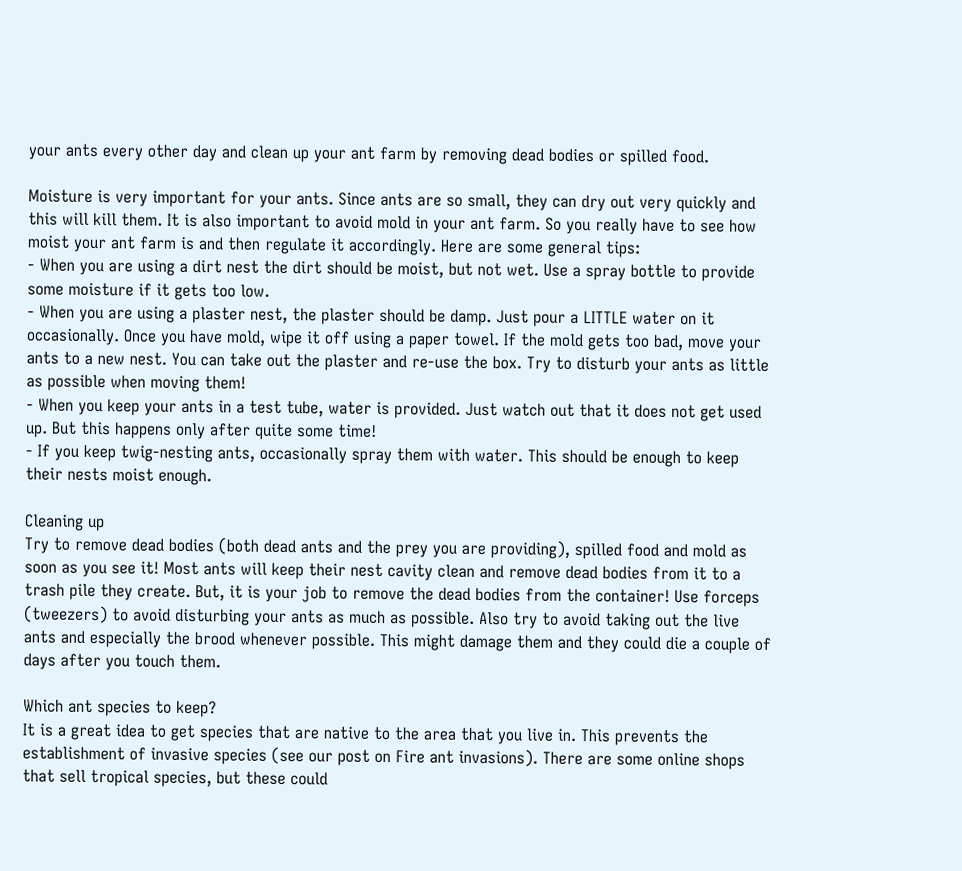your ants every other day and clean up your ant farm by removing dead bodies or spilled food.

Moisture is very important for your ants. Since ants are so small, they can dry out very quickly and this will kill them. It is also important to avoid mold in your ant farm. So you really have to see how moist your ant farm is and then regulate it accordingly. Here are some general tips:
- When you are using a dirt nest the dirt should be moist, but not wet. Use a spray bottle to provide some moisture if it gets too low.
- When you are using a plaster nest, the plaster should be damp. Just pour a LITTLE water on it occasionally. Once you have mold, wipe it off using a paper towel. If the mold gets too bad, move your ants to a new nest. You can take out the plaster and re-use the box. Try to disturb your ants as little as possible when moving them!
- When you keep your ants in a test tube, water is provided. Just watch out that it does not get used up. But this happens only after quite some time!
- If you keep twig-nesting ants, occasionally spray them with water. This should be enough to keep their nests moist enough.

Cleaning up
Try to remove dead bodies (both dead ants and the prey you are providing), spilled food and mold as soon as you see it! Most ants will keep their nest cavity clean and remove dead bodies from it to a trash pile they create. But, it is your job to remove the dead bodies from the container! Use forceps (tweezers) to avoid disturbing your ants as much as possible. Also try to avoid taking out the live ants and especially the brood whenever possible. This might damage them and they could die a couple of days after you touch them.

Which ant species to keep?
It is a great idea to get species that are native to the area that you live in. This prevents the establishment of invasive species (see our post on Fire ant invasions). There are some online shops that sell tropical species, but these could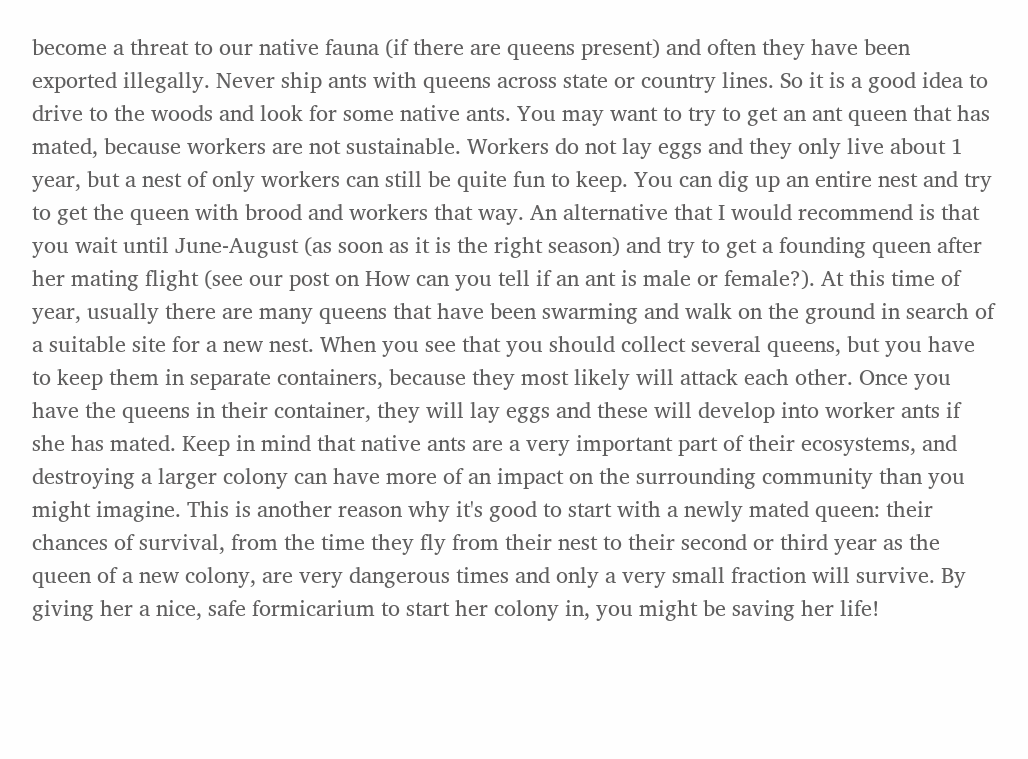become a threat to our native fauna (if there are queens present) and often they have been exported illegally. Never ship ants with queens across state or country lines. So it is a good idea to drive to the woods and look for some native ants. You may want to try to get an ant queen that has mated, because workers are not sustainable. Workers do not lay eggs and they only live about 1 year, but a nest of only workers can still be quite fun to keep. You can dig up an entire nest and try to get the queen with brood and workers that way. An alternative that I would recommend is that you wait until June-August (as soon as it is the right season) and try to get a founding queen after her mating flight (see our post on How can you tell if an ant is male or female?). At this time of year, usually there are many queens that have been swarming and walk on the ground in search of a suitable site for a new nest. When you see that you should collect several queens, but you have to keep them in separate containers, because they most likely will attack each other. Once you have the queens in their container, they will lay eggs and these will develop into worker ants if she has mated. Keep in mind that native ants are a very important part of their ecosystems, and destroying a larger colony can have more of an impact on the surrounding community than you might imagine. This is another reason why it's good to start with a newly mated queen: their chances of survival, from the time they fly from their nest to their second or third year as the queen of a new colony, are very dangerous times and only a very small fraction will survive. By giving her a nice, safe formicarium to start her colony in, you might be saving her life!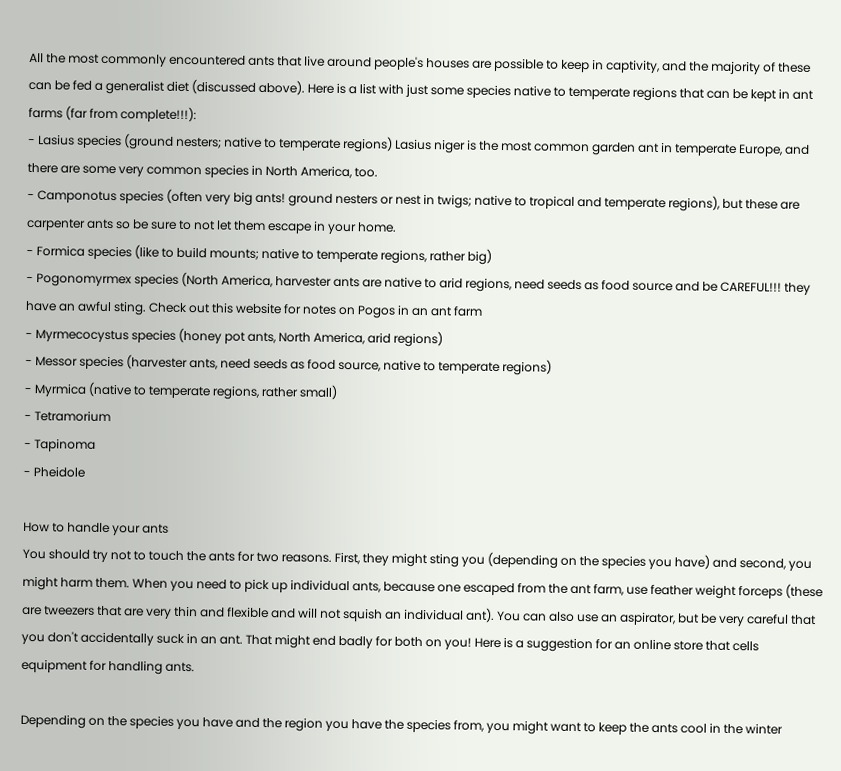All the most commonly encountered ants that live around people's houses are possible to keep in captivity, and the majority of these can be fed a generalist diet (discussed above). Here is a list with just some species native to temperate regions that can be kept in ant farms (far from complete!!!):
- Lasius species (ground nesters; native to temperate regions) Lasius niger is the most common garden ant in temperate Europe, and there are some very common species in North America, too.
- Camponotus species (often very big ants! ground nesters or nest in twigs; native to tropical and temperate regions), but these are carpenter ants so be sure to not let them escape in your home.
- Formica species (like to build mounts; native to temperate regions, rather big)
- Pogonomyrmex species (North America, harvester ants are native to arid regions, need seeds as food source and be CAREFUL!!! they have an awful sting. Check out this website for notes on Pogos in an ant farm
- Myrmecocystus species (honey pot ants, North America, arid regions)
- Messor species (harvester ants, need seeds as food source, native to temperate regions)
- Myrmica (native to temperate regions, rather small)
- Tetramorium
- Tapinoma
- Pheidole

How to handle your ants
You should try not to touch the ants for two reasons. First, they might sting you (depending on the species you have) and second, you might harm them. When you need to pick up individual ants, because one escaped from the ant farm, use feather weight forceps (these are tweezers that are very thin and flexible and will not squish an individual ant). You can also use an aspirator, but be very careful that you don't accidentally suck in an ant. That might end badly for both on you! Here is a suggestion for an online store that cells equipment for handling ants.

Depending on the species you have and the region you have the species from, you might want to keep the ants cool in the winter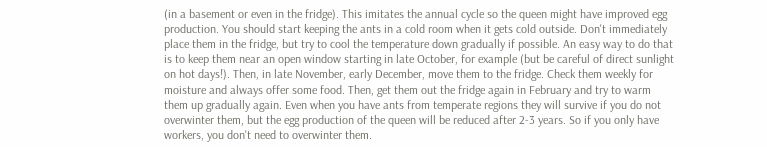(in a basement or even in the fridge). This imitates the annual cycle so the queen might have improved egg production. You should start keeping the ants in a cold room when it gets cold outside. Don't immediately place them in the fridge, but try to cool the temperature down gradually if possible. An easy way to do that is to keep them near an open window starting in late October, for example (but be careful of direct sunlight on hot days!). Then, in late November, early December, move them to the fridge. Check them weekly for moisture and always offer some food. Then, get them out the fridge again in February and try to warm them up gradually again. Even when you have ants from temperate regions they will survive if you do not overwinter them, but the egg production of the queen will be reduced after 2-3 years. So if you only have workers, you don't need to overwinter them.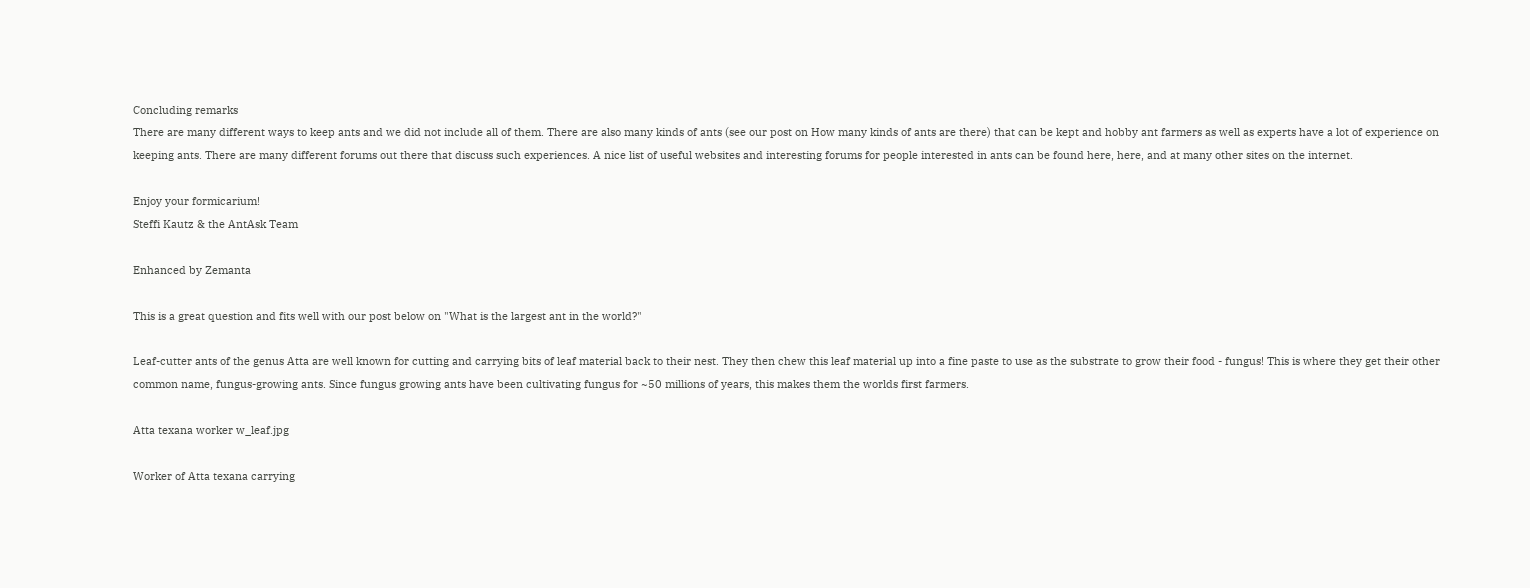Concluding remarks
There are many different ways to keep ants and we did not include all of them. There are also many kinds of ants (see our post on How many kinds of ants are there) that can be kept and hobby ant farmers as well as experts have a lot of experience on keeping ants. There are many different forums out there that discuss such experiences. A nice list of useful websites and interesting forums for people interested in ants can be found here, here, and at many other sites on the internet.

Enjoy your formicarium!
Steffi Kautz & the AntAsk Team

Enhanced by Zemanta

This is a great question and fits well with our post below on "What is the largest ant in the world?"

Leaf-cutter ants of the genus Atta are well known for cutting and carrying bits of leaf material back to their nest. They then chew this leaf material up into a fine paste to use as the substrate to grow their food - fungus! This is where they get their other common name, fungus-growing ants. Since fungus growing ants have been cultivating fungus for ~50 millions of years, this makes them the worlds first farmers.

Atta texana worker w_leaf.jpg

Worker of Atta texana carrying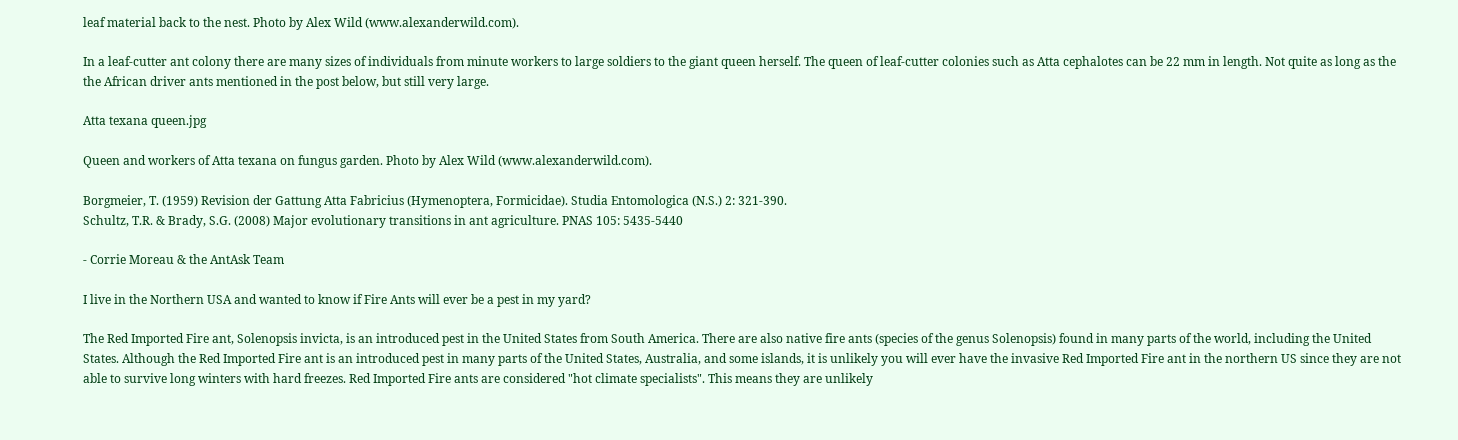leaf material back to the nest. Photo by Alex Wild (www.alexanderwild.com).

In a leaf-cutter ant colony there are many sizes of individuals from minute workers to large soldiers to the giant queen herself. The queen of leaf-cutter colonies such as Atta cephalotes can be 22 mm in length. Not quite as long as the the African driver ants mentioned in the post below, but still very large.

Atta texana queen.jpg

Queen and workers of Atta texana on fungus garden. Photo by Alex Wild (www.alexanderwild.com).

Borgmeier, T. (1959) Revision der Gattung Atta Fabricius (Hymenoptera, Formicidae). Studia Entomologica (N.S.) 2: 321-390.
Schultz, T.R. & Brady, S.G. (2008) Major evolutionary transitions in ant agriculture. PNAS 105: 5435-5440

- Corrie Moreau & the AntAsk Team

I live in the Northern USA and wanted to know if Fire Ants will ever be a pest in my yard?

The Red Imported Fire ant, Solenopsis invicta, is an introduced pest in the United States from South America. There are also native fire ants (species of the genus Solenopsis) found in many parts of the world, including the United States. Although the Red Imported Fire ant is an introduced pest in many parts of the United States, Australia, and some islands, it is unlikely you will ever have the invasive Red Imported Fire ant in the northern US since they are not able to survive long winters with hard freezes. Red Imported Fire ants are considered "hot climate specialists". This means they are unlikely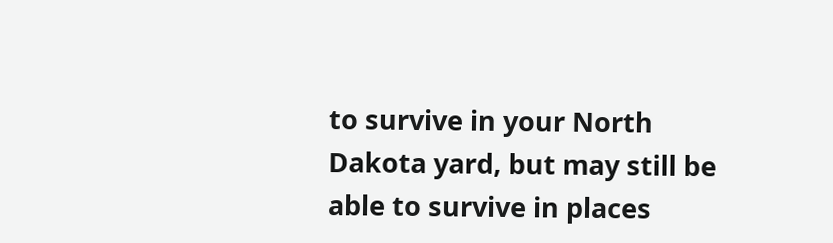to survive in your North Dakota yard, but may still be able to survive in places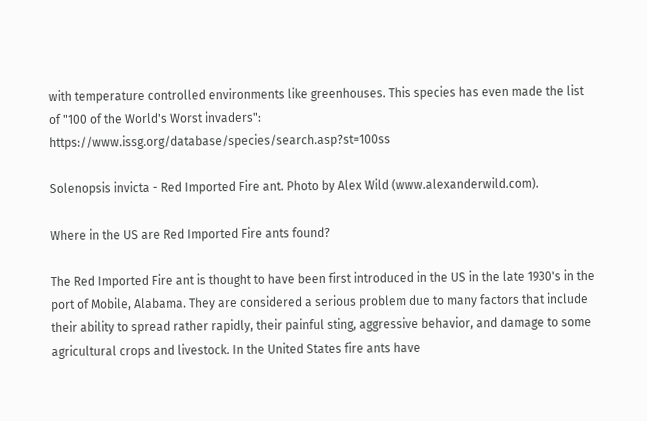with temperature controlled environments like greenhouses. This species has even made the list of "100 of the World's Worst invaders": https://www.issg.org/database/species/search.asp?st=100ss

Solenopsis invicta - Red Imported Fire ant. Photo by Alex Wild (www.alexanderwild.com).

Where in the US are Red Imported Fire ants found?

The Red Imported Fire ant is thought to have been first introduced in the US in the late 1930's in the port of Mobile, Alabama. They are considered a serious problem due to many factors that include their ability to spread rather rapidly, their painful sting, aggressive behavior, and damage to some agricultural crops and livestock. In the United States fire ants have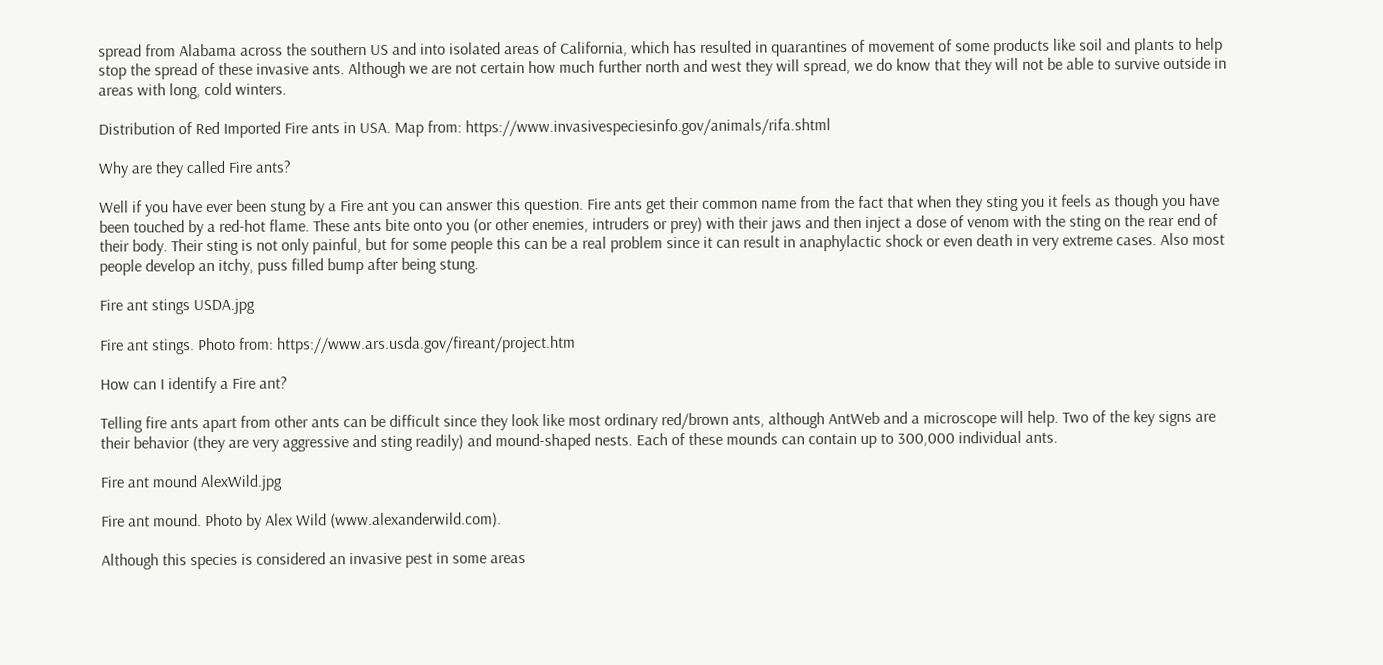spread from Alabama across the southern US and into isolated areas of California, which has resulted in quarantines of movement of some products like soil and plants to help stop the spread of these invasive ants. Although we are not certain how much further north and west they will spread, we do know that they will not be able to survive outside in areas with long, cold winters.

Distribution of Red Imported Fire ants in USA. Map from: https://www.invasivespeciesinfo.gov/animals/rifa.shtml

Why are they called Fire ants?

Well if you have ever been stung by a Fire ant you can answer this question. Fire ants get their common name from the fact that when they sting you it feels as though you have been touched by a red-hot flame. These ants bite onto you (or other enemies, intruders or prey) with their jaws and then inject a dose of venom with the sting on the rear end of their body. Their sting is not only painful, but for some people this can be a real problem since it can result in anaphylactic shock or even death in very extreme cases. Also most people develop an itchy, puss filled bump after being stung.

Fire ant stings USDA.jpg

Fire ant stings. Photo from: https://www.ars.usda.gov/fireant/project.htm

How can I identify a Fire ant?

Telling fire ants apart from other ants can be difficult since they look like most ordinary red/brown ants, although AntWeb and a microscope will help. Two of the key signs are their behavior (they are very aggressive and sting readily) and mound-shaped nests. Each of these mounds can contain up to 300,000 individual ants.

Fire ant mound AlexWild.jpg

Fire ant mound. Photo by Alex Wild (www.alexanderwild.com).

Although this species is considered an invasive pest in some areas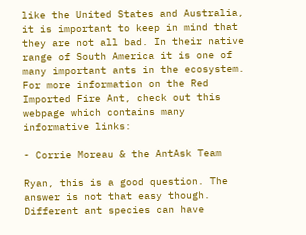like the United States and Australia, it is important to keep in mind that they are not all bad. In their native range of South America it is one of many important ants in the ecosystem. For more information on the Red Imported Fire Ant, check out this webpage which contains many informative links:

- Corrie Moreau & the AntAsk Team

Ryan, this is a good question. The answer is not that easy though. Different ant species can have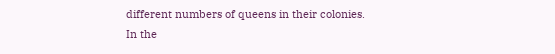different numbers of queens in their colonies. In the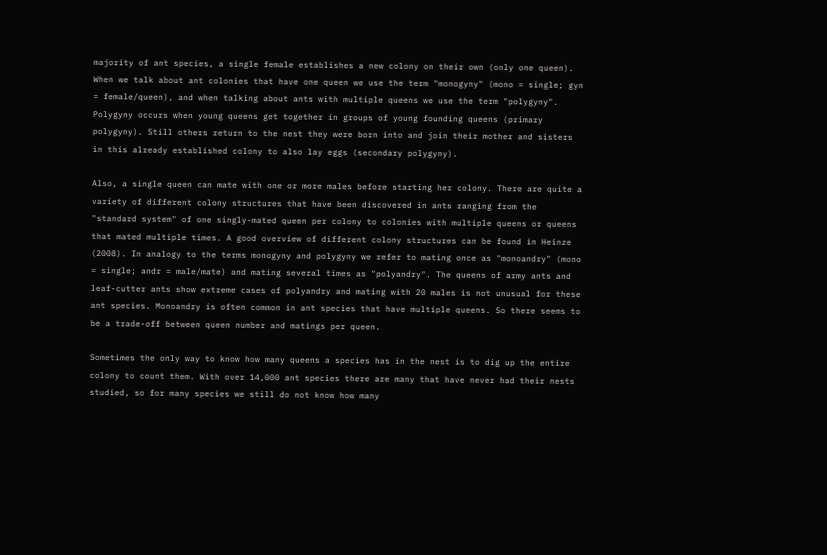majority of ant species, a single female establishes a new colony on their own (only one queen). When we talk about ant colonies that have one queen we use the term "monogyny" (mono = single; gyn = female/queen), and when talking about ants with multiple queens we use the term "polygyny". Polygyny occurs when young queens get together in groups of young founding queens (primary polygyny). Still others return to the nest they were born into and join their mother and sisters in this already established colony to also lay eggs (secondary polygyny).

Also, a single queen can mate with one or more males before starting her colony. There are quite a variety of different colony structures that have been discovered in ants ranging from the "standard system" of one singly-mated queen per colony to colonies with multiple queens or queens that mated multiple times. A good overview of different colony structures can be found in Heinze (2008). In analogy to the terms monogyny and polygyny we refer to mating once as "monoandry" (mono = single; andr = male/mate) and mating several times as "polyandry". The queens of army ants and leaf-cutter ants show extreme cases of polyandry and mating with 20 males is not unusual for these ant species. Monoandry is often common in ant species that have multiple queens. So there seems to be a trade-off between queen number and matings per queen.

Sometimes the only way to know how many queens a species has in the nest is to dig up the entire colony to count them. With over 14,000 ant species there are many that have never had their nests studied, so for many species we still do not know how many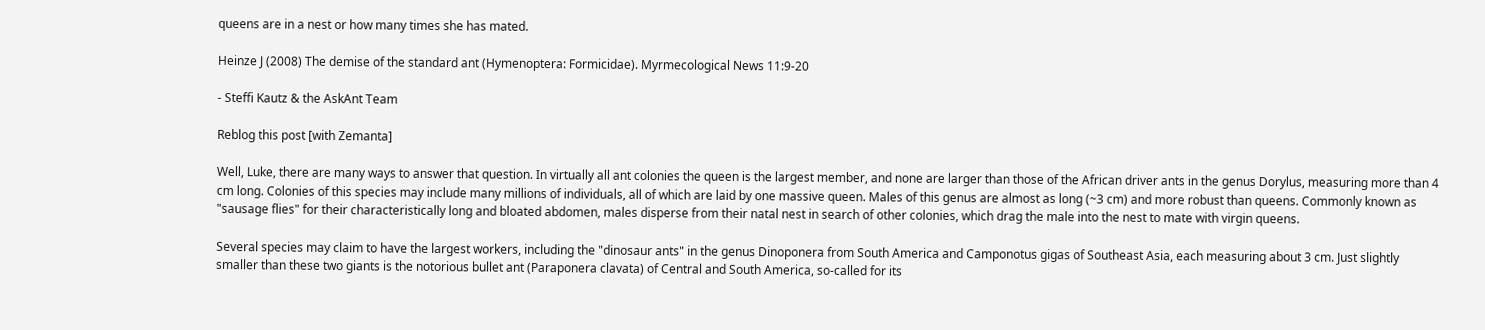queens are in a nest or how many times she has mated.

Heinze J (2008) The demise of the standard ant (Hymenoptera: Formicidae). Myrmecological News 11:9-20

- Steffi Kautz & the AskAnt Team

Reblog this post [with Zemanta]

Well, Luke, there are many ways to answer that question. In virtually all ant colonies the queen is the largest member, and none are larger than those of the African driver ants in the genus Dorylus, measuring more than 4 cm long. Colonies of this species may include many millions of individuals, all of which are laid by one massive queen. Males of this genus are almost as long (~3 cm) and more robust than queens. Commonly known as "sausage flies" for their characteristically long and bloated abdomen, males disperse from their natal nest in search of other colonies, which drag the male into the nest to mate with virgin queens.

Several species may claim to have the largest workers, including the "dinosaur ants" in the genus Dinoponera from South America and Camponotus gigas of Southeast Asia, each measuring about 3 cm. Just slightly smaller than these two giants is the notorious bullet ant (Paraponera clavata) of Central and South America, so-called for its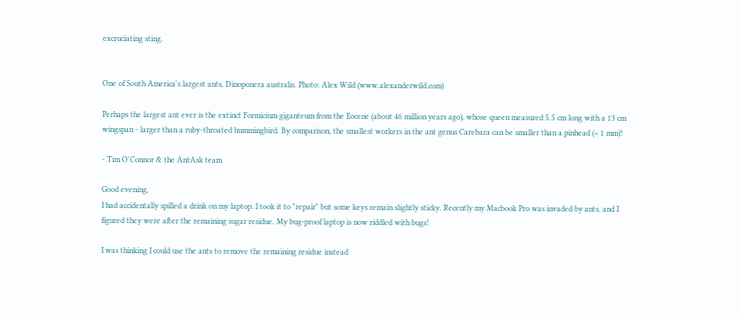excruciating sting.


One of South America's largest ants, Dinoponera australis. Photo: Alex Wild (www.alexanderwild.com)

Perhaps the largest ant ever is the extinct Formicium giganteum from the Eocene (about 46 million years ago), whose queen measured 5.5 cm long with a 13 cm wingspan - larger than a ruby-throated hummingbird. By comparison, the smallest workers in the ant genus Carebara can be smaller than a pinhead (< 1 mm)!

- Tim O'Connor & the AntAsk team

Good evening,
I had accidentally spilled a drink on my laptop. I took it to "repair" but some keys remain slightly sticky. Recently my Macbook Pro was invaded by ants, and I figured they were after the remaining sugar residue. My bug-proof laptop is now riddled with bugs!

I was thinking I could use the ants to remove the remaining residue instead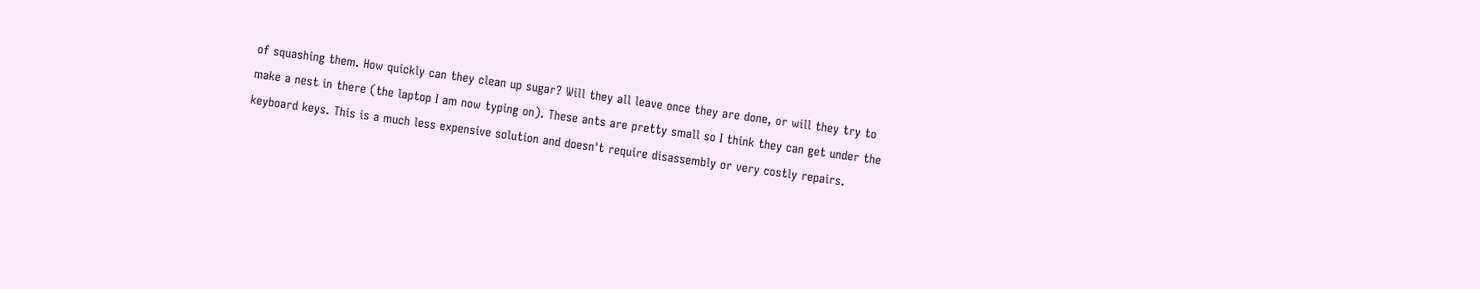of squashing them. How quickly can they clean up sugar? Will they all leave once they are done, or will they try to make a nest in there (the laptop I am now typing on). These ants are pretty small so I think they can get under the keyboard keys. This is a much less expensive solution and doesn't require disassembly or very costly repairs.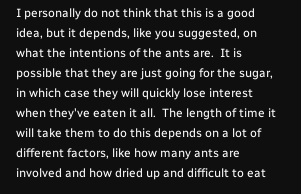I personally do not think that this is a good idea, but it depends, like you suggested, on what the intentions of the ants are.  It is possible that they are just going for the sugar, in which case they will quickly lose interest when they've eaten it all.  The length of time it will take them to do this depends on a lot of different factors, like how many ants are involved and how dried up and difficult to eat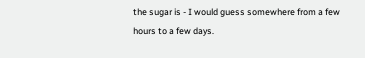the sugar is - I would guess somewhere from a few hours to a few days.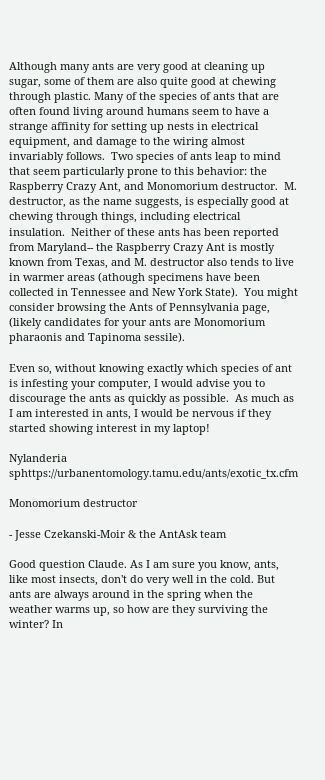Although many ants are very good at cleaning up sugar, some of them are also quite good at chewing through plastic. Many of the species of ants that are often found living around humans seem to have a strange affinity for setting up nests in electrical equipment, and damage to the wiring almost invariably follows.  Two species of ants leap to mind that seem particularly prone to this behavior: the Raspberry Crazy Ant, and Monomorium destructor.  M. destructor, as the name suggests, is especially good at chewing through things, including electrical insulation.  Neither of these ants has been reported from Maryland-- the Raspberry Crazy Ant is mostly known from Texas, and M. destructor also tends to live in warmer areas (athough specimens have been collected in Tennessee and New York State).  You might consider browsing the Ants of Pennsylvania page, (likely candidates for your ants are Monomorium pharaonis and Tapinoma sessile).

Even so, without knowing exactly which species of ant is infesting your computer, I would advise you to discourage the ants as quickly as possible.  As much as I am interested in ants, I would be nervous if they started showing interest in my laptop!

Nylanderia sphttps://urbanentomology.tamu.edu/ants/exotic_tx.cfm

Monomorium destructor

- Jesse Czekanski-Moir & the AntAsk team

Good question Claude. As I am sure you know, ants, like most insects, don't do very well in the cold. But ants are always around in the spring when the weather warms up, so how are they surviving the winter? In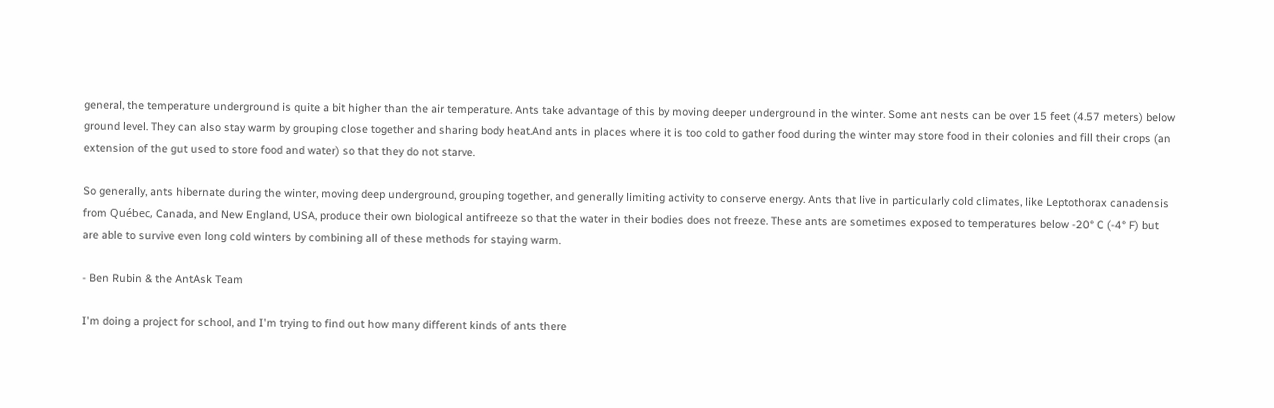general, the temperature underground is quite a bit higher than the air temperature. Ants take advantage of this by moving deeper underground in the winter. Some ant nests can be over 15 feet (4.57 meters) below ground level. They can also stay warm by grouping close together and sharing body heat.And ants in places where it is too cold to gather food during the winter may store food in their colonies and fill their crops (an extension of the gut used to store food and water) so that they do not starve.

So generally, ants hibernate during the winter, moving deep underground, grouping together, and generally limiting activity to conserve energy. Ants that live in particularly cold climates, like Leptothorax canadensis from Québec, Canada, and New England, USA, produce their own biological antifreeze so that the water in their bodies does not freeze. These ants are sometimes exposed to temperatures below -20° C (-4° F) but are able to survive even long cold winters by combining all of these methods for staying warm.

- Ben Rubin & the AntAsk Team

I'm doing a project for school, and I'm trying to find out how many different kinds of ants there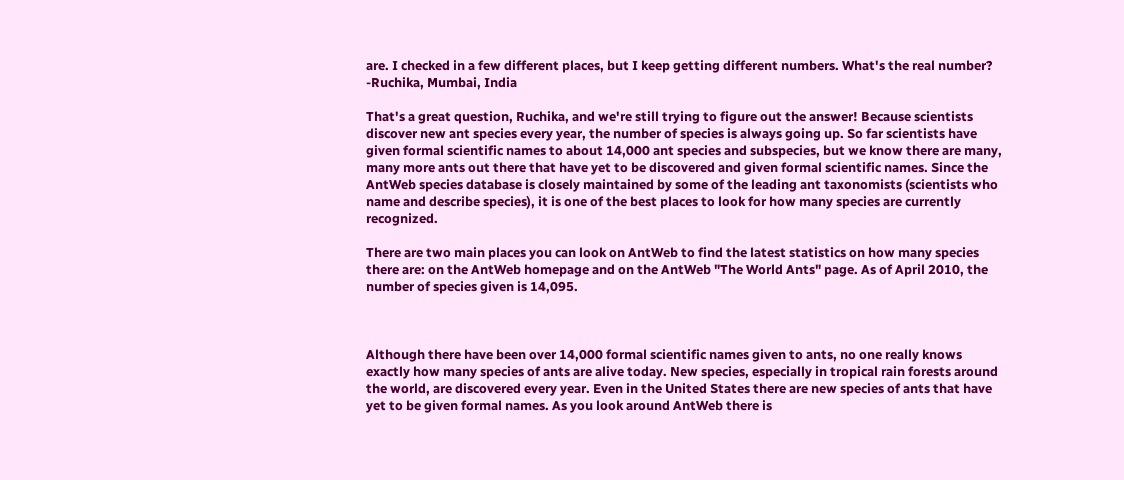are. I checked in a few different places, but I keep getting different numbers. What's the real number?
-Ruchika, Mumbai, India

That's a great question, Ruchika, and we're still trying to figure out the answer! Because scientists discover new ant species every year, the number of species is always going up. So far scientists have given formal scientific names to about 14,000 ant species and subspecies, but we know there are many, many more ants out there that have yet to be discovered and given formal scientific names. Since the AntWeb species database is closely maintained by some of the leading ant taxonomists (scientists who name and describe species), it is one of the best places to look for how many species are currently recognized.

There are two main places you can look on AntWeb to find the latest statistics on how many species there are: on the AntWeb homepage and on the AntWeb "The World Ants" page. As of April 2010, the number of species given is 14,095.



Although there have been over 14,000 formal scientific names given to ants, no one really knows exactly how many species of ants are alive today. New species, especially in tropical rain forests around the world, are discovered every year. Even in the United States there are new species of ants that have yet to be given formal names. As you look around AntWeb there is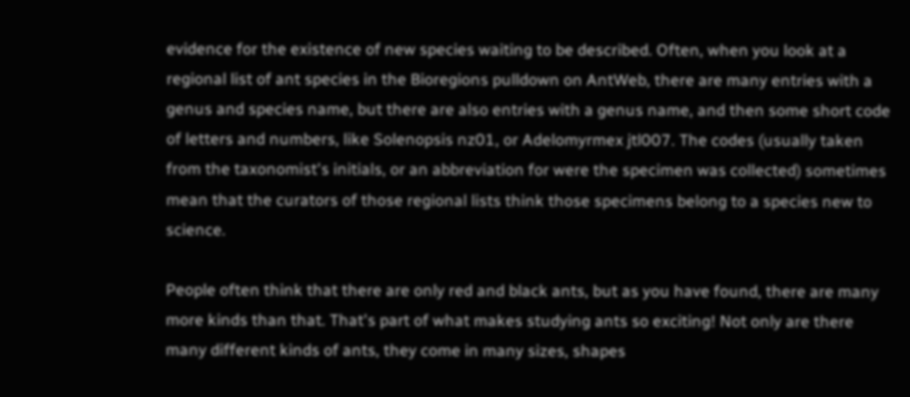evidence for the existence of new species waiting to be described. Often, when you look at a regional list of ant species in the Bioregions pulldown on AntWeb, there are many entries with a genus and species name, but there are also entries with a genus name, and then some short code of letters and numbers, like Solenopsis nz01, or Adelomyrmex jtl007. The codes (usually taken from the taxonomist's initials, or an abbreviation for were the specimen was collected) sometimes mean that the curators of those regional lists think those specimens belong to a species new to science.

People often think that there are only red and black ants, but as you have found, there are many more kinds than that. That's part of what makes studying ants so exciting! Not only are there many different kinds of ants, they come in many sizes, shapes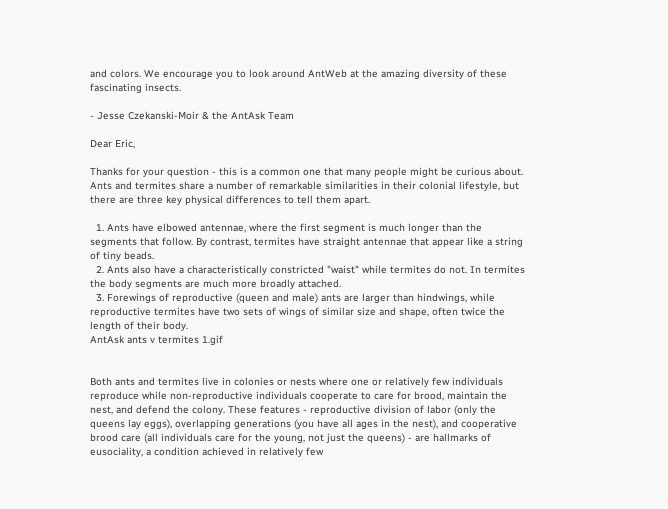and colors. We encourage you to look around AntWeb at the amazing diversity of these fascinating insects.

- Jesse Czekanski-Moir & the AntAsk Team

Dear Eric,

Thanks for your question - this is a common one that many people might be curious about.  Ants and termites share a number of remarkable similarities in their colonial lifestyle, but there are three key physical differences to tell them apart.

  1. Ants have elbowed antennae, where the first segment is much longer than the segments that follow. By contrast, termites have straight antennae that appear like a string of tiny beads.
  2. Ants also have a characteristically constricted "waist" while termites do not. In termites the body segments are much more broadly attached.
  3. Forewings of reproductive (queen and male) ants are larger than hindwings, while reproductive termites have two sets of wings of similar size and shape, often twice the length of their body.
AntAsk ants v termites 1.gif


Both ants and termites live in colonies or nests where one or relatively few individuals reproduce while non-reproductive individuals cooperate to care for brood, maintain the nest, and defend the colony. These features - reproductive division of labor (only the queens lay eggs), overlapping generations (you have all ages in the nest), and cooperative brood care (all individuals care for the young, not just the queens) - are hallmarks of eusociality, a condition achieved in relatively few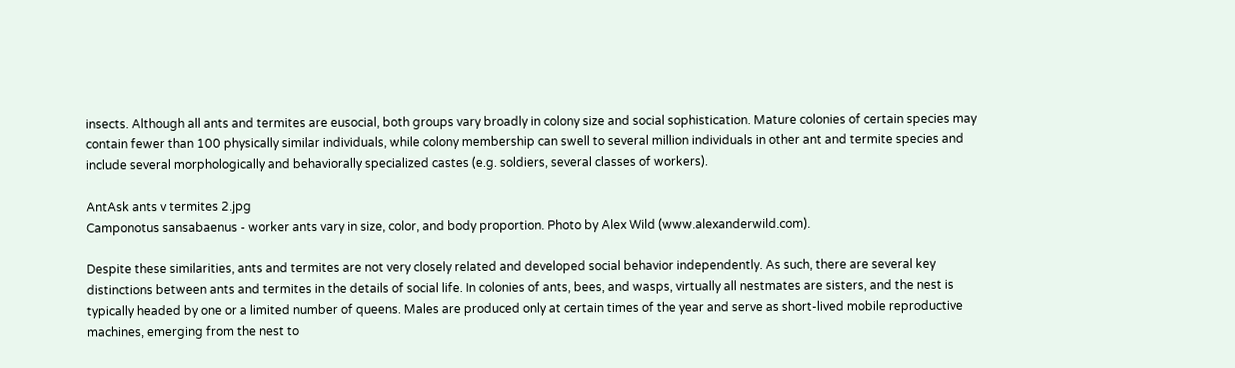insects. Although all ants and termites are eusocial, both groups vary broadly in colony size and social sophistication. Mature colonies of certain species may contain fewer than 100 physically similar individuals, while colony membership can swell to several million individuals in other ant and termite species and include several morphologically and behaviorally specialized castes (e.g. soldiers, several classes of workers).

AntAsk ants v termites 2.jpg
Camponotus sansabaenus - worker ants vary in size, color, and body proportion. Photo by Alex Wild (www.alexanderwild.com).

Despite these similarities, ants and termites are not very closely related and developed social behavior independently. As such, there are several key distinctions between ants and termites in the details of social life. In colonies of ants, bees, and wasps, virtually all nestmates are sisters, and the nest is typically headed by one or a limited number of queens. Males are produced only at certain times of the year and serve as short-lived mobile reproductive machines, emerging from the nest to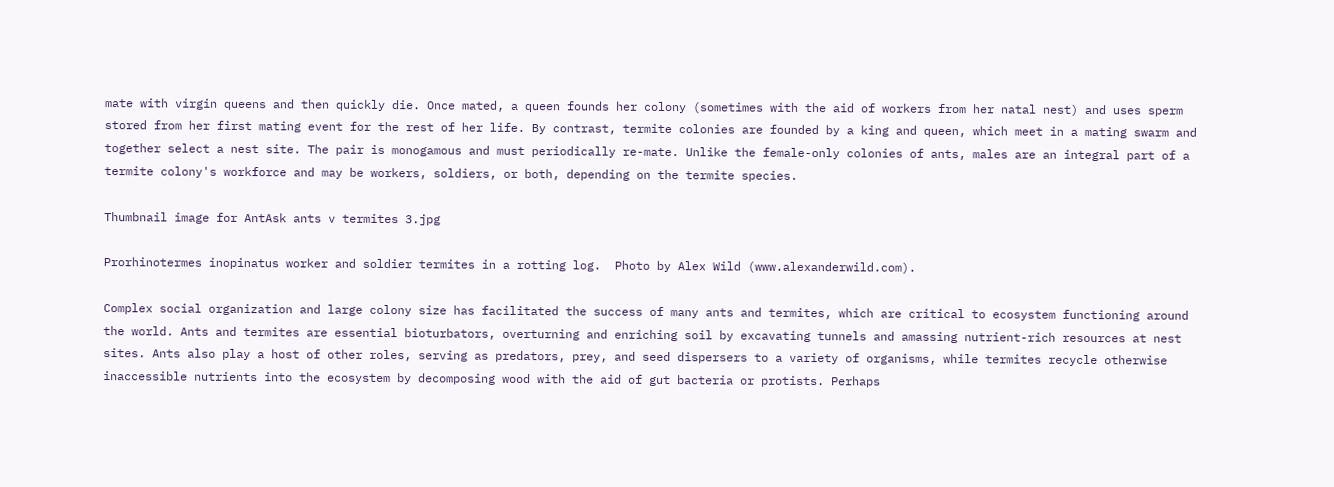mate with virgin queens and then quickly die. Once mated, a queen founds her colony (sometimes with the aid of workers from her natal nest) and uses sperm stored from her first mating event for the rest of her life. By contrast, termite colonies are founded by a king and queen, which meet in a mating swarm and together select a nest site. The pair is monogamous and must periodically re-mate. Unlike the female-only colonies of ants, males are an integral part of a termite colony's workforce and may be workers, soldiers, or both, depending on the termite species.

Thumbnail image for AntAsk ants v termites 3.jpg

Prorhinotermes inopinatus worker and soldier termites in a rotting log.  Photo by Alex Wild (www.alexanderwild.com).

Complex social organization and large colony size has facilitated the success of many ants and termites, which are critical to ecosystem functioning around the world. Ants and termites are essential bioturbators, overturning and enriching soil by excavating tunnels and amassing nutrient-rich resources at nest sites. Ants also play a host of other roles, serving as predators, prey, and seed dispersers to a variety of organisms, while termites recycle otherwise inaccessible nutrients into the ecosystem by decomposing wood with the aid of gut bacteria or protists. Perhaps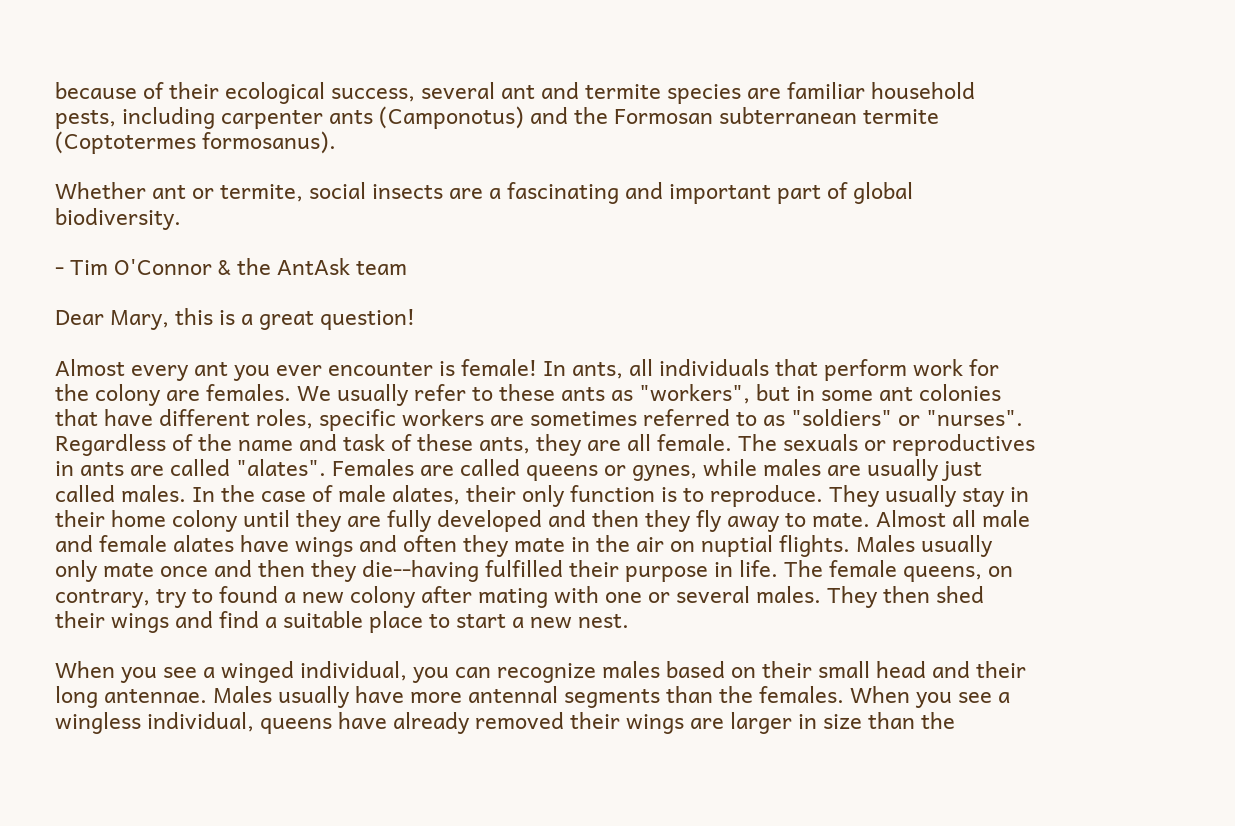because of their ecological success, several ant and termite species are familiar household pests, including carpenter ants (Camponotus) and the Formosan subterranean termite (Coptotermes formosanus).

Whether ant or termite, social insects are a fascinating and important part of global biodiversity.

- Tim O'Connor & the AntAsk team

Dear Mary, this is a great question!

Almost every ant you ever encounter is female! In ants, all individuals that perform work for the colony are females. We usually refer to these ants as "workers", but in some ant colonies that have different roles, specific workers are sometimes referred to as "soldiers" or "nurses". Regardless of the name and task of these ants, they are all female. The sexuals or reproductives in ants are called "alates". Females are called queens or gynes, while males are usually just called males. In the case of male alates, their only function is to reproduce. They usually stay in their home colony until they are fully developed and then they fly away to mate. Almost all male and female alates have wings and often they mate in the air on nuptial flights. Males usually only mate once and then they die--having fulfilled their purpose in life. The female queens, on contrary, try to found a new colony after mating with one or several males. They then shed their wings and find a suitable place to start a new nest.

When you see a winged individual, you can recognize males based on their small head and their long antennae. Males usually have more antennal segments than the females. When you see a wingless individual, queens have already removed their wings are larger in size than the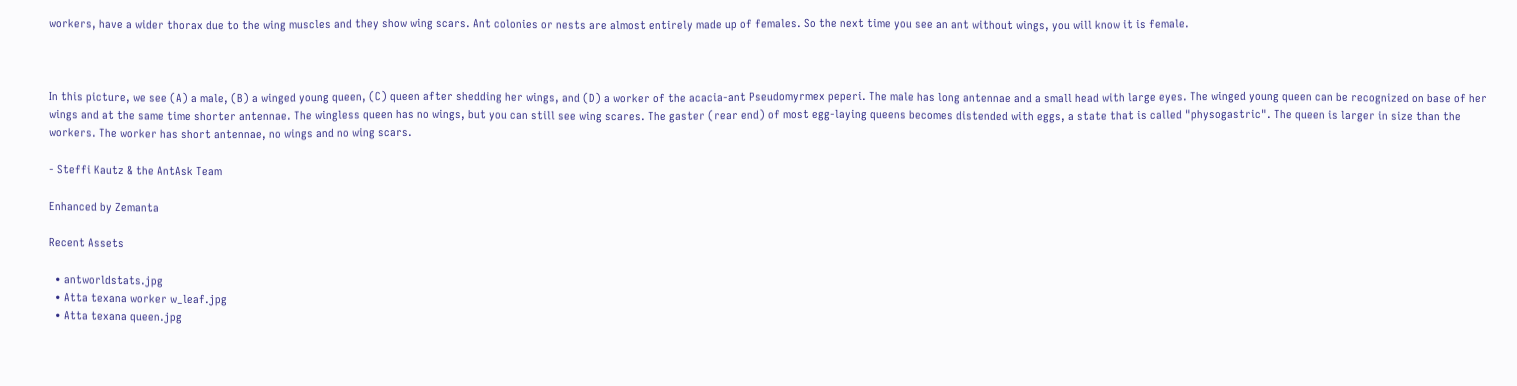workers, have a wider thorax due to the wing muscles and they show wing scars. Ant colonies or nests are almost entirely made up of females. So the next time you see an ant without wings, you will know it is female.



In this picture, we see (A) a male, (B) a winged young queen, (C) queen after shedding her wings, and (D) a worker of the acacia-ant Pseudomyrmex peperi. The male has long antennae and a small head with large eyes. The winged young queen can be recognized on base of her wings and at the same time shorter antennae. The wingless queen has no wings, but you can still see wing scares. The gaster (rear end) of most egg-laying queens becomes distended with eggs, a state that is called "physogastric". The queen is larger in size than the workers. The worker has short antennae, no wings and no wing scars.

- Steffi Kautz & the AntAsk Team

Enhanced by Zemanta

Recent Assets

  • antworldstats.jpg
  • Atta texana worker w_leaf.jpg
  • Atta texana queen.jpg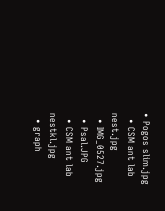• Pogos slim.jpg
  • CSM ant lab nest.jpg
  • IMG_0527.jpg
  • Psal.JPG
  • CSM ant lab nestkl.jpg
  • graph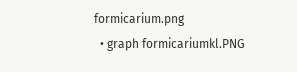formicarium.png
  • graph formicariumkl.PNG